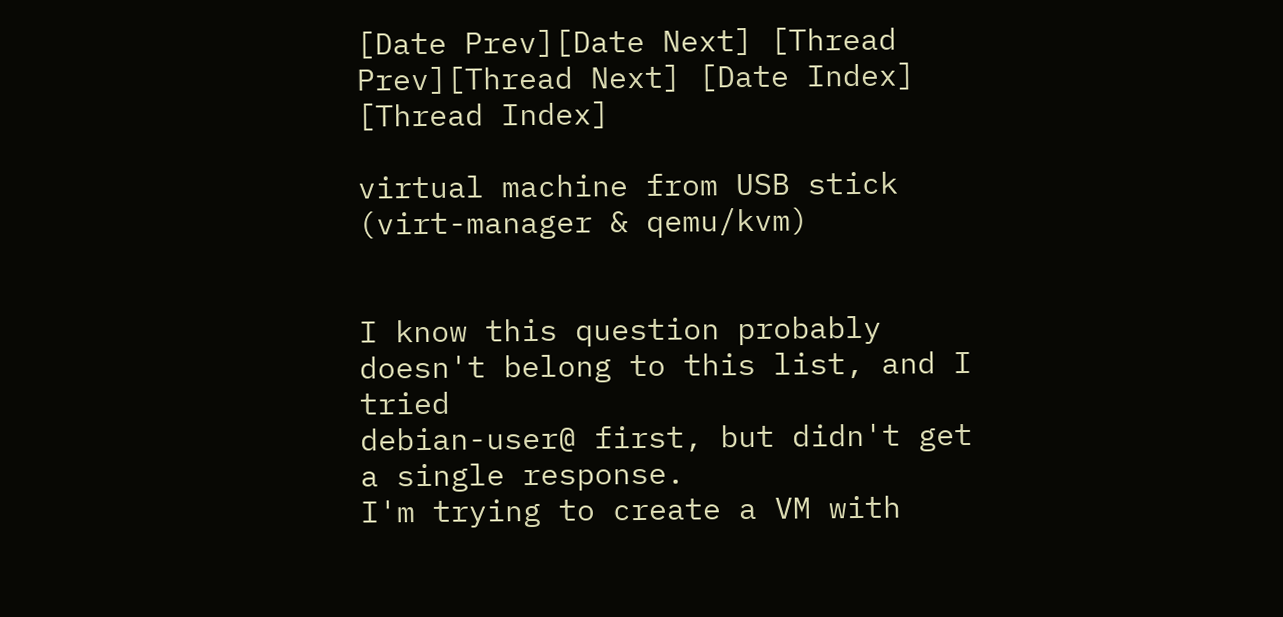[Date Prev][Date Next] [Thread Prev][Thread Next] [Date Index] [Thread Index]

virtual machine from USB stick (virt-manager & qemu/kvm)


I know this question probably doesn't belong to this list, and I tried
debian-user@ first, but didn't get a single response.
I'm trying to create a VM with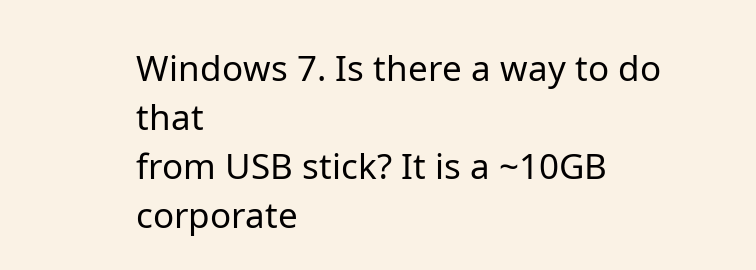Windows 7. Is there a way to do that
from USB stick? It is a ~10GB corporate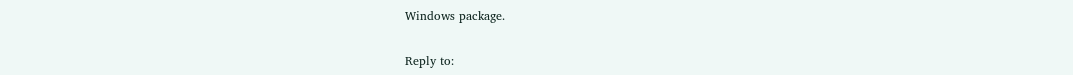Windows package.


Reply to: